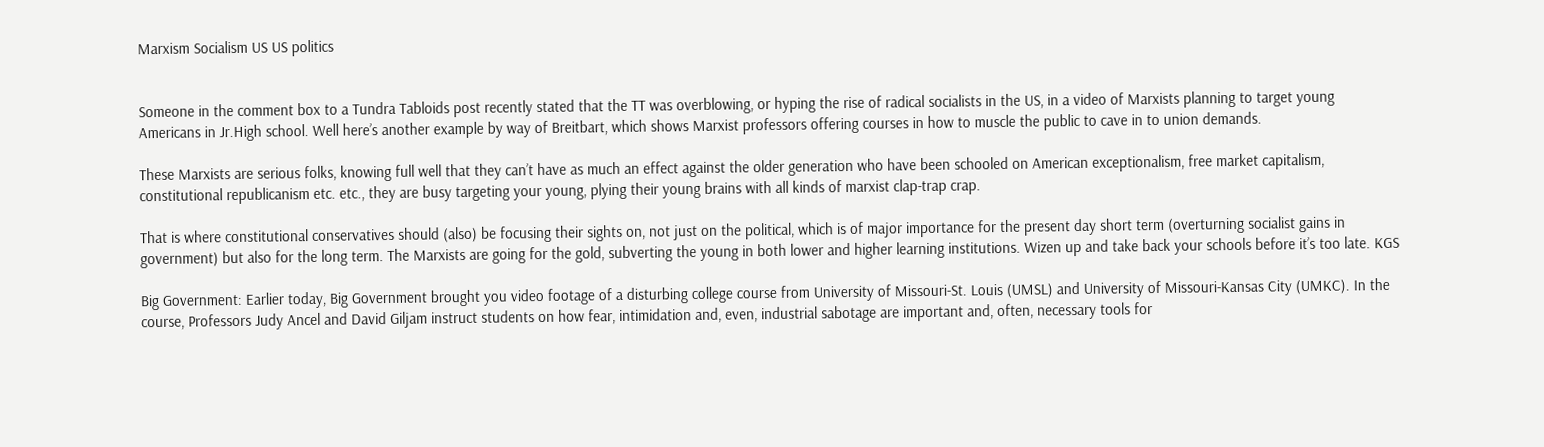Marxism Socialism US US politics


Someone in the comment box to a Tundra Tabloids post recently stated that the TT was overblowing, or hyping the rise of radical socialists in the US, in a video of Marxists planning to target young Americans in Jr.High school. Well here’s another example by way of Breitbart, which shows Marxist professors offering courses in how to muscle the public to cave in to union demands.

These Marxists are serious folks, knowing full well that they can’t have as much an effect against the older generation who have been schooled on American exceptionalism, free market capitalism, constitutional republicanism etc. etc., they are busy targeting your young, plying their young brains with all kinds of marxist clap-trap crap.

That is where constitutional conservatives should (also) be focusing their sights on, not just on the political, which is of major importance for the present day short term (overturning socialist gains in government) but also for the long term. The Marxists are going for the gold, subverting the young in both lower and higher learning institutions. Wizen up and take back your schools before it’s too late. KGS

Big Government: Earlier today, Big Government brought you video footage of a disturbing college course from University of Missouri-St. Louis (UMSL) and University of Missouri-Kansas City (UMKC). In the course, Professors Judy Ancel and David Giljam instruct students on how fear, intimidation and, even, industrial sabotage are important and, often, necessary tools for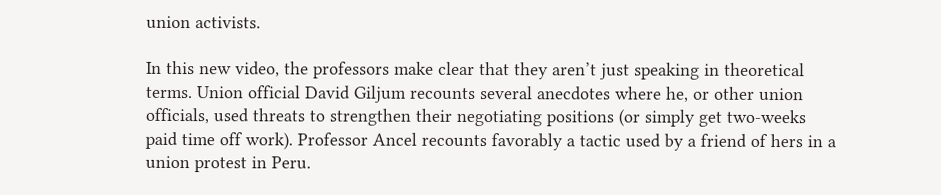union activists.

In this new video, the professors make clear that they aren’t just speaking in theoretical terms. Union official David Giljum recounts several anecdotes where he, or other union officials, used threats to strengthen their negotiating positions (or simply get two-weeks paid time off work). Professor Ancel recounts favorably a tactic used by a friend of hers in a union protest in Peru.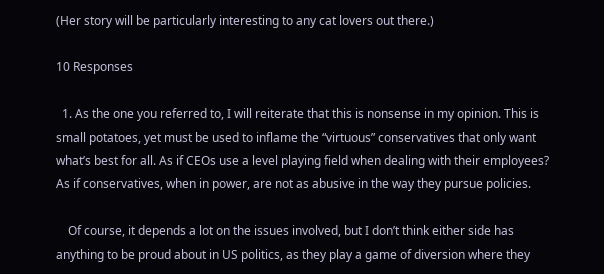(Her story will be particularly interesting to any cat lovers out there.)

10 Responses

  1. As the one you referred to, I will reiterate that this is nonsense in my opinion. This is small potatoes, yet must be used to inflame the “virtuous” conservatives that only want what’s best for all. As if CEOs use a level playing field when dealing with their employees? As if conservatives, when in power, are not as abusive in the way they pursue policies.

    Of course, it depends a lot on the issues involved, but I don’t think either side has anything to be proud about in US politics, as they play a game of diversion where they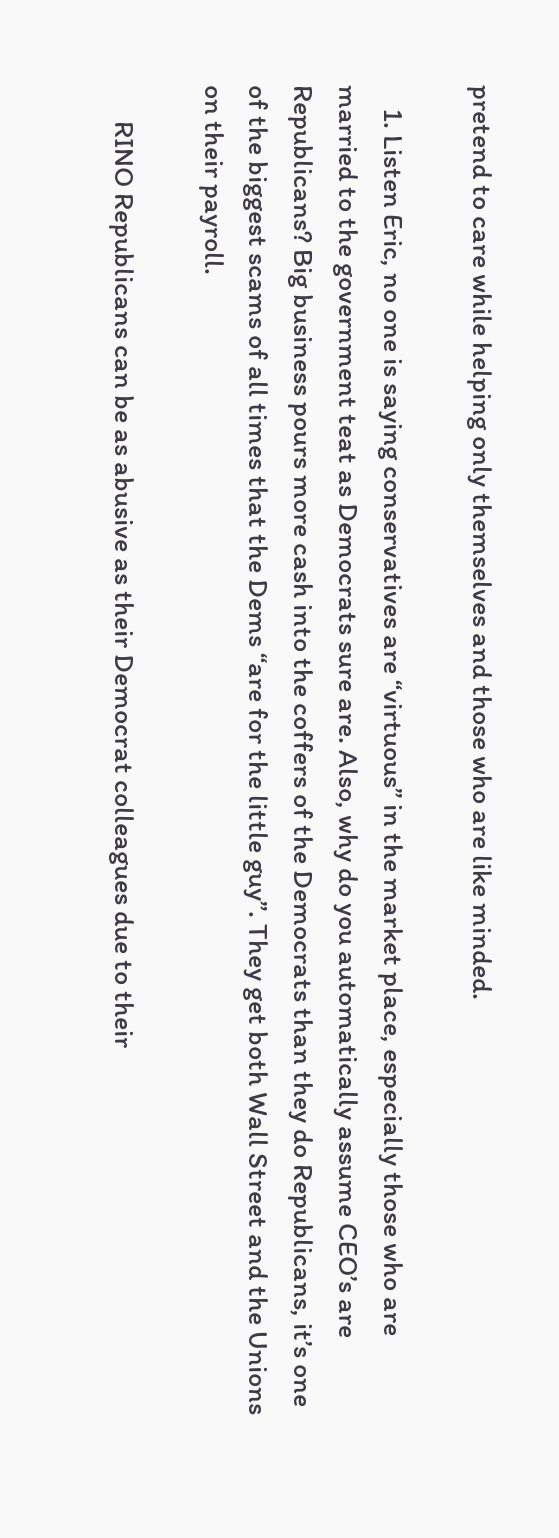pretend to care while helping only themselves and those who are like minded.

    1. Listen Eric, no one is saying conservatives are “virtuous” in the market place, especially those who are married to the government teat as Democrats sure are. Also, why do you automatically assume CEO’s are Republicans? Big business pours more cash into the coffers of the Democrats than they do Republicans, it’s one of the biggest scams of all times that the Dems “are for the little guy”. They get both Wall Street and the Unions on their payroll.

      RINO Republicans can be as abusive as their Democrat colleagues due to their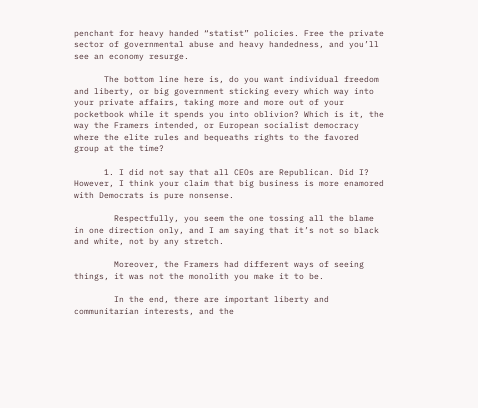penchant for heavy handed “statist” policies. Free the private sector of governmental abuse and heavy handedness, and you’ll see an economy resurge.

      The bottom line here is, do you want individual freedom and liberty, or big government sticking every which way into your private affairs, taking more and more out of your pocketbook while it spends you into oblivion? Which is it, the way the Framers intended, or European socialist democracy where the elite rules and bequeaths rights to the favored group at the time?

      1. I did not say that all CEOs are Republican. Did I? However, I think your claim that big business is more enamored with Democrats is pure nonsense.

        Respectfully, you seem the one tossing all the blame in one direction only, and I am saying that it’s not so black and white, not by any stretch.

        Moreover, the Framers had different ways of seeing things, it was not the monolith you make it to be.

        In the end, there are important liberty and communitarian interests, and the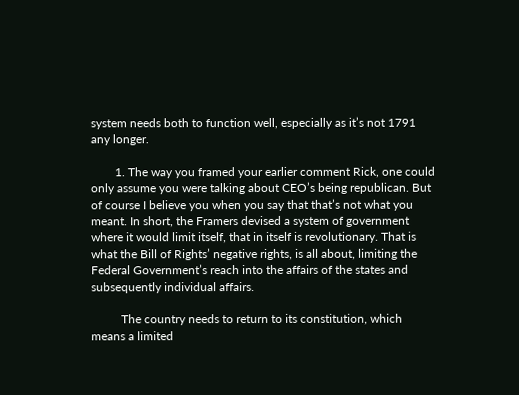system needs both to function well, especially as it’s not 1791 any longer.

        1. The way you framed your earlier comment Rick, one could only assume you were talking about CEO’s being republican. But of course I believe you when you say that that’s not what you meant. In short, the Framers devised a system of government where it would limit itself, that in itself is revolutionary. That is what the Bill of Rights’ negative rights, is all about, limiting the Federal Government’s reach into the affairs of the states and subsequently individual affairs.

          The country needs to return to its constitution, which means a limited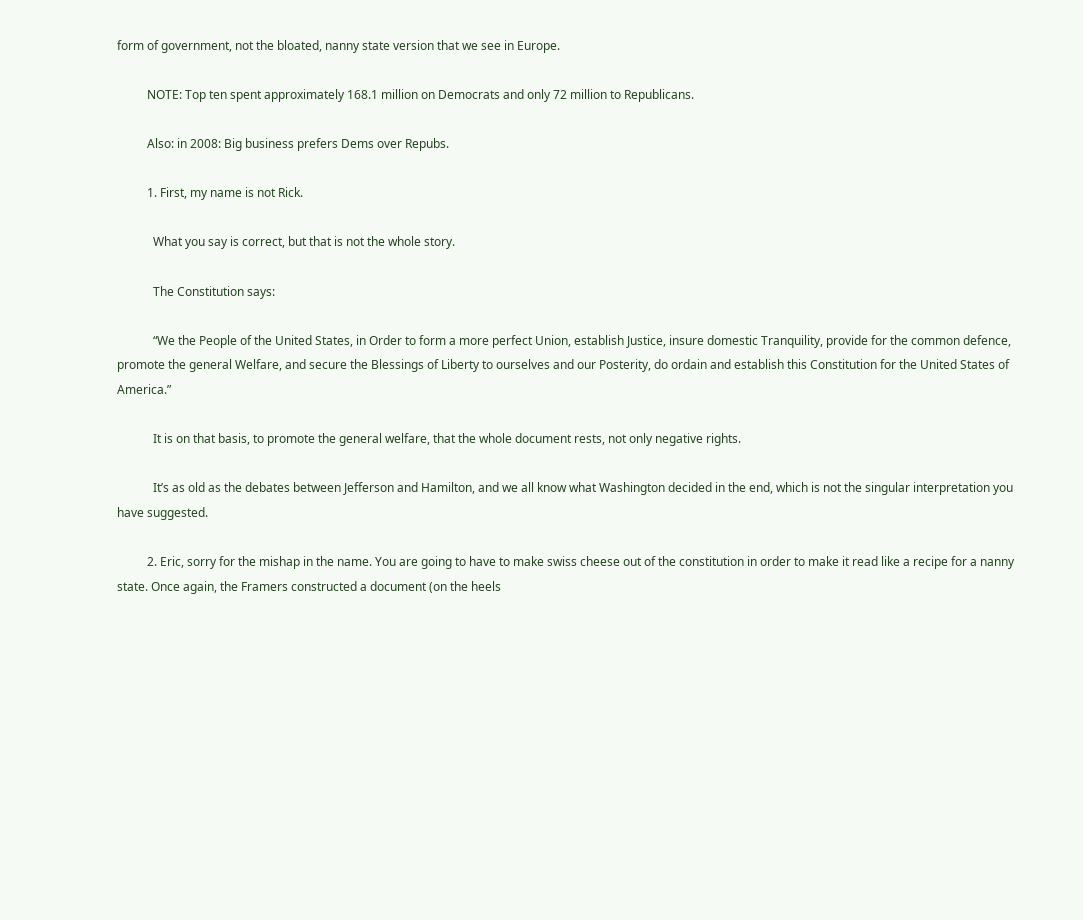form of government, not the bloated, nanny state version that we see in Europe.

          NOTE: Top ten spent approximately 168.1 million on Democrats and only 72 million to Republicans.

          Also: in 2008: Big business prefers Dems over Repubs.

          1. First, my name is not Rick.

            What you say is correct, but that is not the whole story.

            The Constitution says:

            “We the People of the United States, in Order to form a more perfect Union, establish Justice, insure domestic Tranquility, provide for the common defence, promote the general Welfare, and secure the Blessings of Liberty to ourselves and our Posterity, do ordain and establish this Constitution for the United States of America.”

            It is on that basis, to promote the general welfare, that the whole document rests, not only negative rights.

            It’s as old as the debates between Jefferson and Hamilton, and we all know what Washington decided in the end, which is not the singular interpretation you have suggested.

          2. Eric, sorry for the mishap in the name. You are going to have to make swiss cheese out of the constitution in order to make it read like a recipe for a nanny state. Once again, the Framers constructed a document (on the heels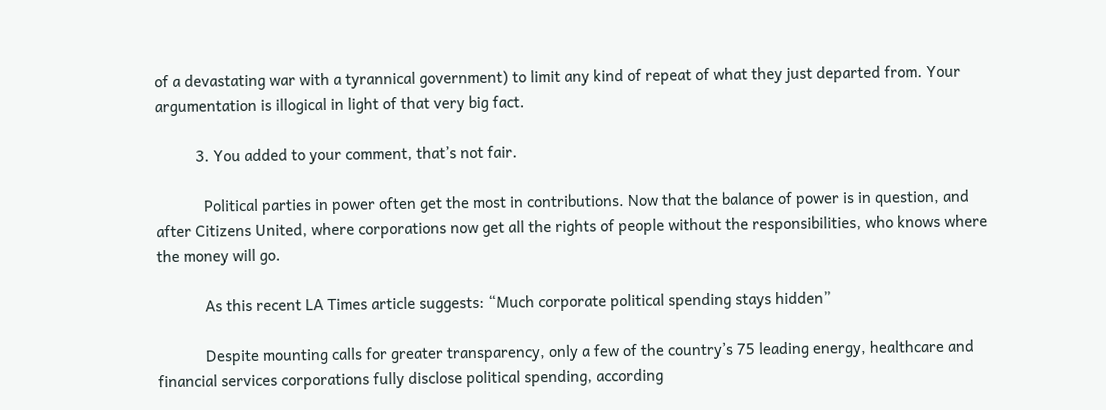of a devastating war with a tyrannical government) to limit any kind of repeat of what they just departed from. Your argumentation is illogical in light of that very big fact.

          3. You added to your comment, that’s not fair.

            Political parties in power often get the most in contributions. Now that the balance of power is in question, and after Citizens United, where corporations now get all the rights of people without the responsibilities, who knows where the money will go.

            As this recent LA Times article suggests: “Much corporate political spending stays hidden”

            Despite mounting calls for greater transparency, only a few of the country’s 75 leading energy, healthcare and financial services corporations fully disclose political spending, according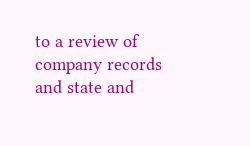to a review of company records and state and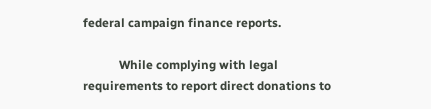federal campaign finance reports.

            While complying with legal requirements to report direct donations to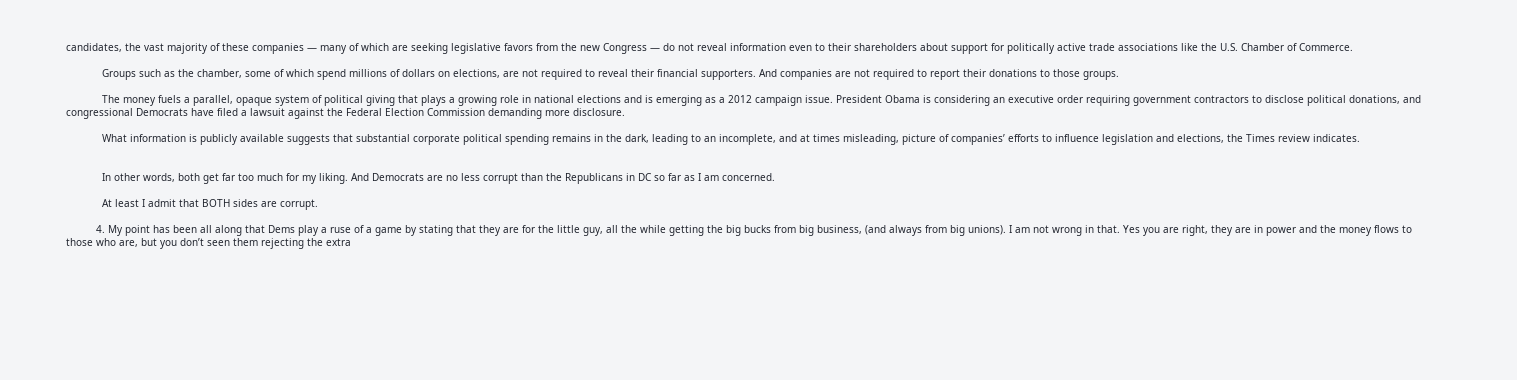candidates, the vast majority of these companies — many of which are seeking legislative favors from the new Congress — do not reveal information even to their shareholders about support for politically active trade associations like the U.S. Chamber of Commerce.

            Groups such as the chamber, some of which spend millions of dollars on elections, are not required to reveal their financial supporters. And companies are not required to report their donations to those groups.

            The money fuels a parallel, opaque system of political giving that plays a growing role in national elections and is emerging as a 2012 campaign issue. President Obama is considering an executive order requiring government contractors to disclose political donations, and congressional Democrats have filed a lawsuit against the Federal Election Commission demanding more disclosure.

            What information is publicly available suggests that substantial corporate political spending remains in the dark, leading to an incomplete, and at times misleading, picture of companies’ efforts to influence legislation and elections, the Times review indicates.


            In other words, both get far too much for my liking. And Democrats are no less corrupt than the Republicans in DC so far as I am concerned.

            At least I admit that BOTH sides are corrupt.

          4. My point has been all along that Dems play a ruse of a game by stating that they are for the little guy, all the while getting the big bucks from big business, (and always from big unions). I am not wrong in that. Yes you are right, they are in power and the money flows to those who are, but you don’t seen them rejecting the extra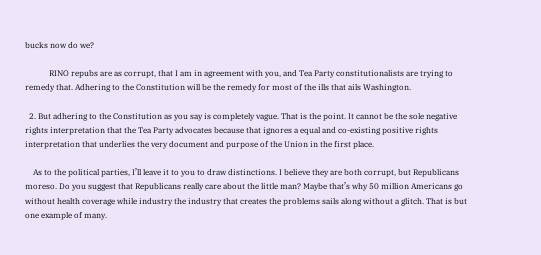bucks now do we?

            RINO repubs are as corrupt, that I am in agreement with you, and Tea Party constitutionalists are trying to remedy that. Adhering to the Constitution will be the remedy for most of the ills that ails Washington.

  2. But adhering to the Constitution as you say is completely vague. That is the point. It cannot be the sole negative rights interpretation that the Tea Party advocates because that ignores a equal and co-existing positive rights interpretation that underlies the very document and purpose of the Union in the first place.

    As to the political parties, I’ll leave it to you to draw distinctions. I believe they are both corrupt, but Republicans moreso. Do you suggest that Republicans really care about the little man? Maybe that’s why 50 million Americans go without health coverage while industry the industry that creates the problems sails along without a glitch. That is but one example of many.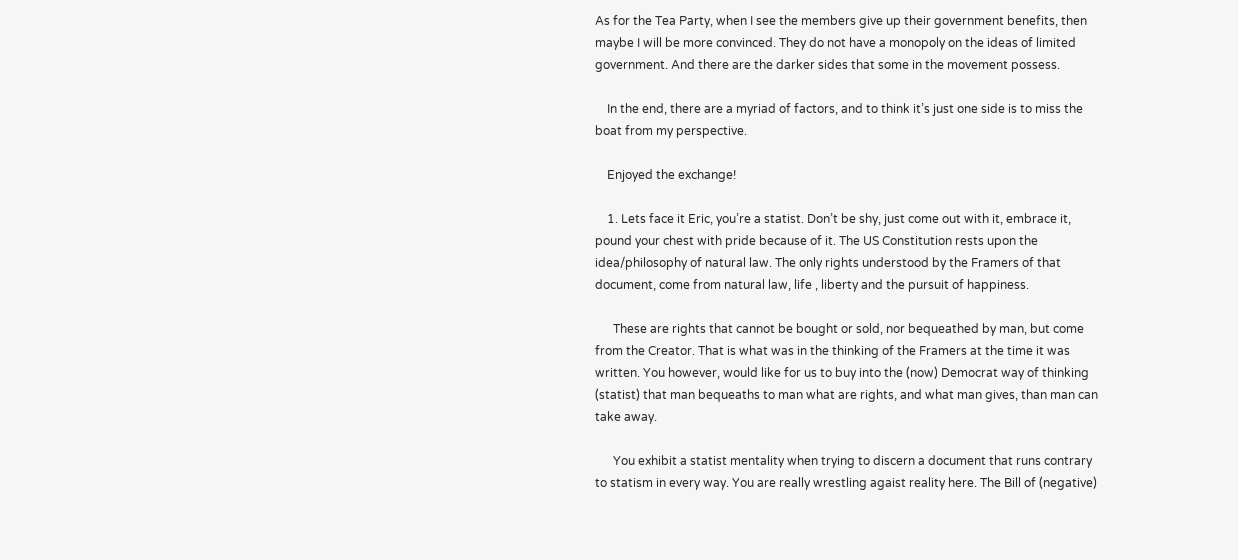As for the Tea Party, when I see the members give up their government benefits, then maybe I will be more convinced. They do not have a monopoly on the ideas of limited government. And there are the darker sides that some in the movement possess.

    In the end, there are a myriad of factors, and to think it’s just one side is to miss the boat from my perspective.

    Enjoyed the exchange!

    1. Lets face it Eric, you’re a statist. Don’t be shy, just come out with it, embrace it, pound your chest with pride because of it. The US Constitution rests upon the idea/philosophy of natural law. The only rights understood by the Framers of that document, come from natural law, life , liberty and the pursuit of happiness.

      These are rights that cannot be bought or sold, nor bequeathed by man, but come from the Creator. That is what was in the thinking of the Framers at the time it was written. You however, would like for us to buy into the (now) Democrat way of thinking (statist) that man bequeaths to man what are rights, and what man gives, than man can take away.

      You exhibit a statist mentality when trying to discern a document that runs contrary to statism in every way. You are really wrestling agaist reality here. The Bill of (negative)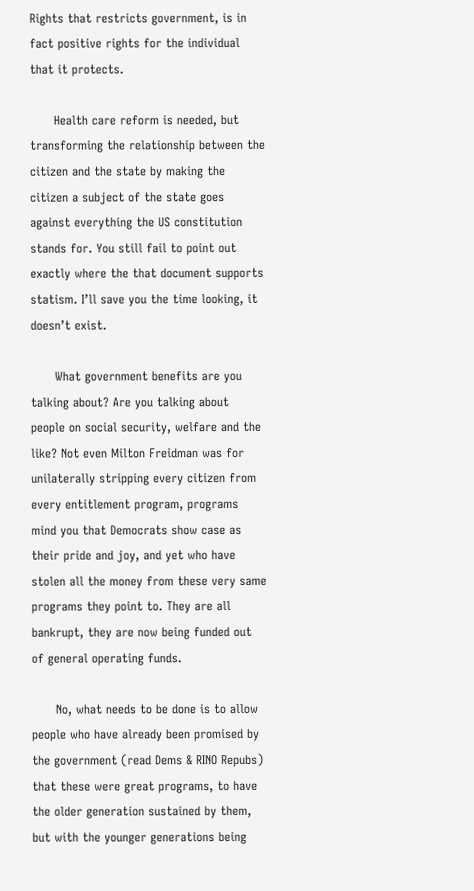Rights that restricts government, is in fact positive rights for the individual that it protects.

      Health care reform is needed, but transforming the relationship between the citizen and the state by making the citizen a subject of the state goes against everything the US constitution stands for. You still fail to point out exactly where the that document supports statism. I’ll save you the time looking, it doesn’t exist.

      What government benefits are you talking about? Are you talking about people on social security, welfare and the like? Not even Milton Freidman was for unilaterally stripping every citizen from every entitlement program, programs mind you that Democrats show case as their pride and joy, and yet who have stolen all the money from these very same programs they point to. They are all bankrupt, they are now being funded out of general operating funds.

      No, what needs to be done is to allow people who have already been promised by the government (read Dems & RINO Repubs) that these were great programs, to have the older generation sustained by them, but with the younger generations being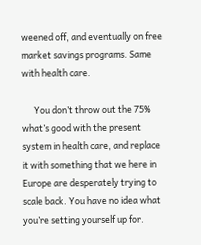weened off, and eventually on free market savings programs. Same with health care.

      You don’t throw out the 75% what’s good with the present system in health care, and replace it with something that we here in Europe are desperately trying to scale back. You have no idea what you’re setting yourself up for.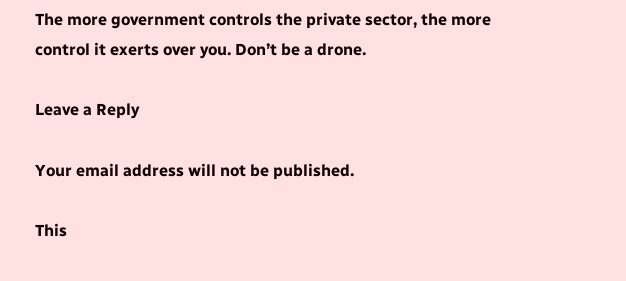The more government controls the private sector, the more control it exerts over you. Don’t be a drone.

Leave a Reply

Your email address will not be published.

This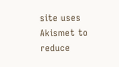site uses Akismet to reduce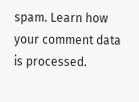spam. Learn how your comment data is processed.